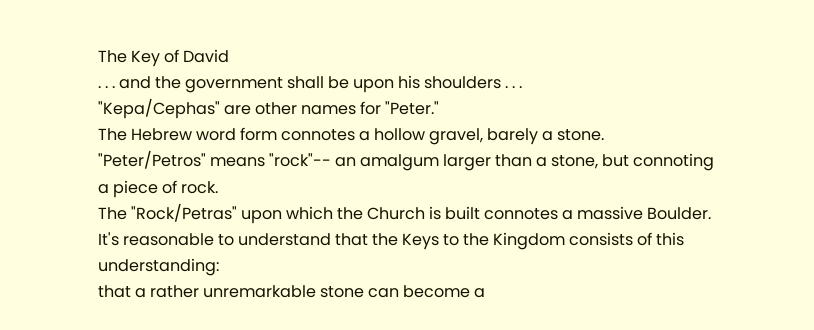The Key of David
. . . and the government shall be upon his shoulders . . .
"Kepa/Cephas" are other names for "Peter."
The Hebrew word form connotes a hollow gravel, barely a stone.
"Peter/Petros" means "rock"-- an amalgum larger than a stone, but connoting a piece of rock.
The "Rock/Petras" upon which the Church is built connotes a massive Boulder.
It's reasonable to understand that the Keys to the Kingdom consists of this understanding:
that a rather unremarkable stone can become a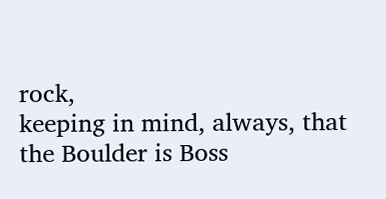rock,
keeping in mind, always, that the Boulder is Boss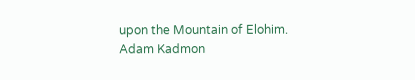upon the Mountain of Elohim.
Adam Kadmon